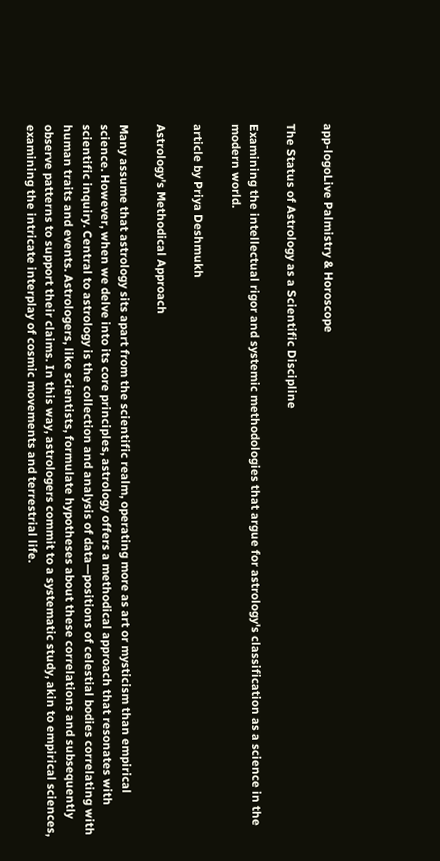app-logoLive Palmistry & Horoscope

The Status of Astrology as a Scientific Discipline

Examining the intellectual rigor and systemic methodologies that argue for astrology's classification as a science in the modern world.

article by Priya Deshmukh

Astrology's Methodical Approach

Many assume that astrology sits apart from the scientific realm, operating more as art or mysticism than empirical science. However, when we delve into its core principles, astrology offers a methodical approach that resonates with scientific inquiry. Central to astrology is the collection and analysis of data—positions of celestial bodies correlating with human traits and events. Astrologers, like scientists, formulate hypotheses about these correlations and subsequently observe patterns to support their claims. In this way, astrologers commit to a systematic study, akin to empirical sciences, examining the intricate interplay of cosmic movements and terrestrial life.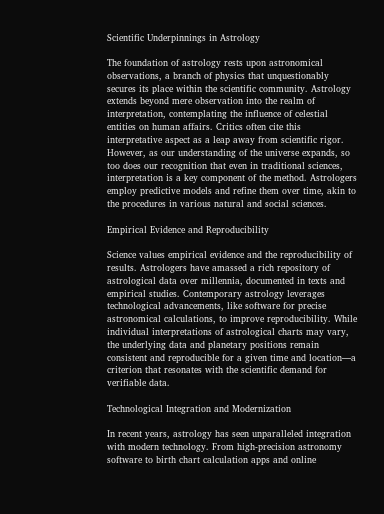Scientific Underpinnings in Astrology

The foundation of astrology rests upon astronomical observations, a branch of physics that unquestionably secures its place within the scientific community. Astrology extends beyond mere observation into the realm of interpretation, contemplating the influence of celestial entities on human affairs. Critics often cite this interpretative aspect as a leap away from scientific rigor. However, as our understanding of the universe expands, so too does our recognition that even in traditional sciences, interpretation is a key component of the method. Astrologers employ predictive models and refine them over time, akin to the procedures in various natural and social sciences.

Empirical Evidence and Reproducibility

Science values empirical evidence and the reproducibility of results. Astrologers have amassed a rich repository of astrological data over millennia, documented in texts and empirical studies. Contemporary astrology leverages technological advancements, like software for precise astronomical calculations, to improve reproducibility. While individual interpretations of astrological charts may vary, the underlying data and planetary positions remain consistent and reproducible for a given time and location—a criterion that resonates with the scientific demand for verifiable data.

Technological Integration and Modernization

In recent years, astrology has seen unparalleled integration with modern technology. From high-precision astronomy software to birth chart calculation apps and online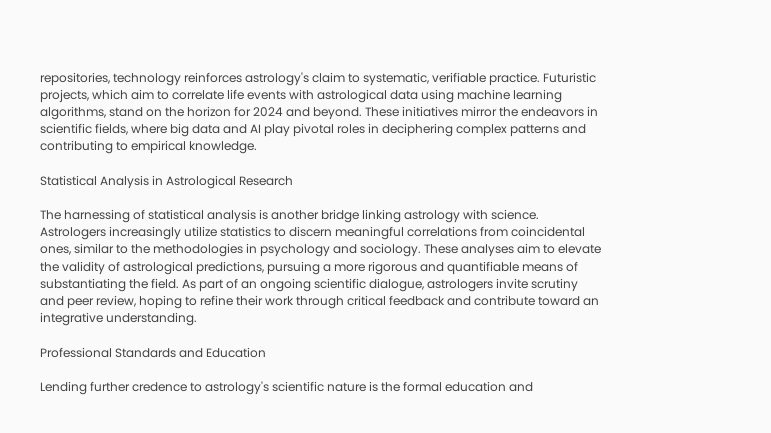repositories, technology reinforces astrology's claim to systematic, verifiable practice. Futuristic projects, which aim to correlate life events with astrological data using machine learning algorithms, stand on the horizon for 2024 and beyond. These initiatives mirror the endeavors in scientific fields, where big data and AI play pivotal roles in deciphering complex patterns and contributing to empirical knowledge.

Statistical Analysis in Astrological Research

The harnessing of statistical analysis is another bridge linking astrology with science. Astrologers increasingly utilize statistics to discern meaningful correlations from coincidental ones, similar to the methodologies in psychology and sociology. These analyses aim to elevate the validity of astrological predictions, pursuing a more rigorous and quantifiable means of substantiating the field. As part of an ongoing scientific dialogue, astrologers invite scrutiny and peer review, hoping to refine their work through critical feedback and contribute toward an integrative understanding.

Professional Standards and Education

Lending further credence to astrology's scientific nature is the formal education and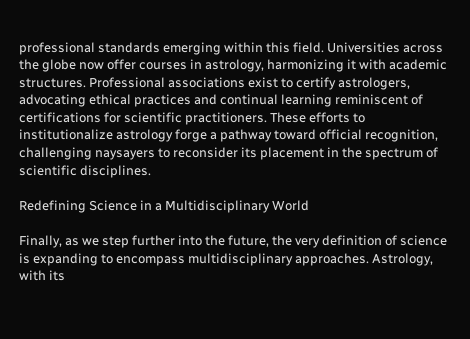professional standards emerging within this field. Universities across the globe now offer courses in astrology, harmonizing it with academic structures. Professional associations exist to certify astrologers, advocating ethical practices and continual learning reminiscent of certifications for scientific practitioners. These efforts to institutionalize astrology forge a pathway toward official recognition, challenging naysayers to reconsider its placement in the spectrum of scientific disciplines.

Redefining Science in a Multidisciplinary World

Finally, as we step further into the future, the very definition of science is expanding to encompass multidisciplinary approaches. Astrology, with its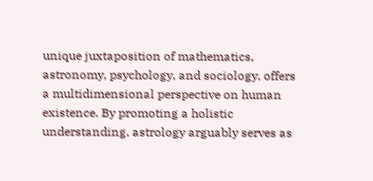unique juxtaposition of mathematics, astronomy, psychology, and sociology, offers a multidimensional perspective on human existence. By promoting a holistic understanding, astrology arguably serves as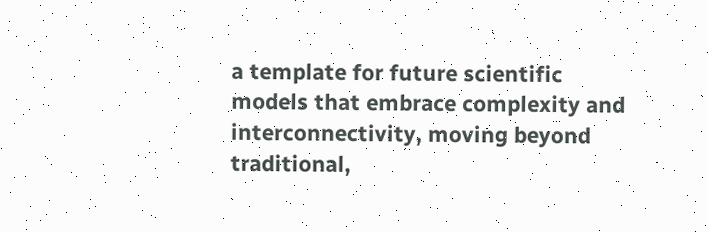a template for future scientific models that embrace complexity and interconnectivity, moving beyond traditional,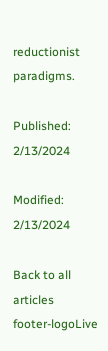reductionist paradigms.

Published: 2/13/2024

Modified: 2/13/2024

Back to all articles
footer-logoLive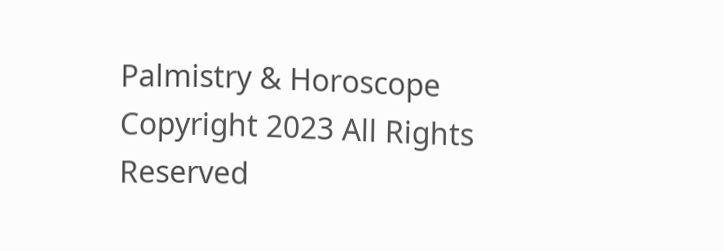Palmistry & Horoscope
Copyright 2023 All Rights Reserved